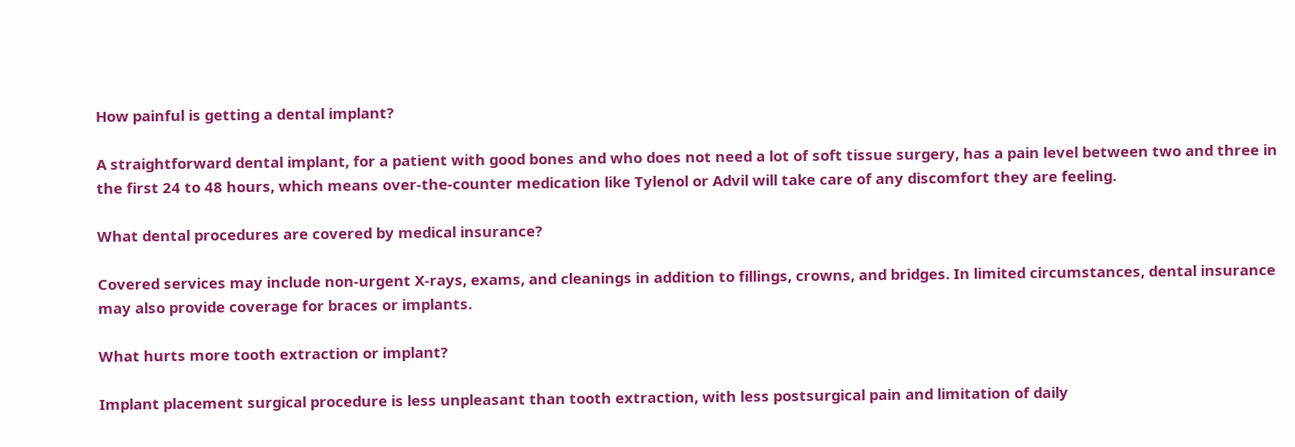How painful is getting a dental implant?

A straightforward dental implant, for a patient with good bones and who does not need a lot of soft tissue surgery, has a pain level between two and three in the first 24 to 48 hours, which means over-the-counter medication like Tylenol or Advil will take care of any discomfort they are feeling.

What dental procedures are covered by medical insurance?

Covered services may include non-urgent X-rays, exams, and cleanings in addition to fillings, crowns, and bridges. In limited circumstances, dental insurance may also provide coverage for braces or implants.

What hurts more tooth extraction or implant?

Implant placement surgical procedure is less unpleasant than tooth extraction, with less postsurgical pain and limitation of daily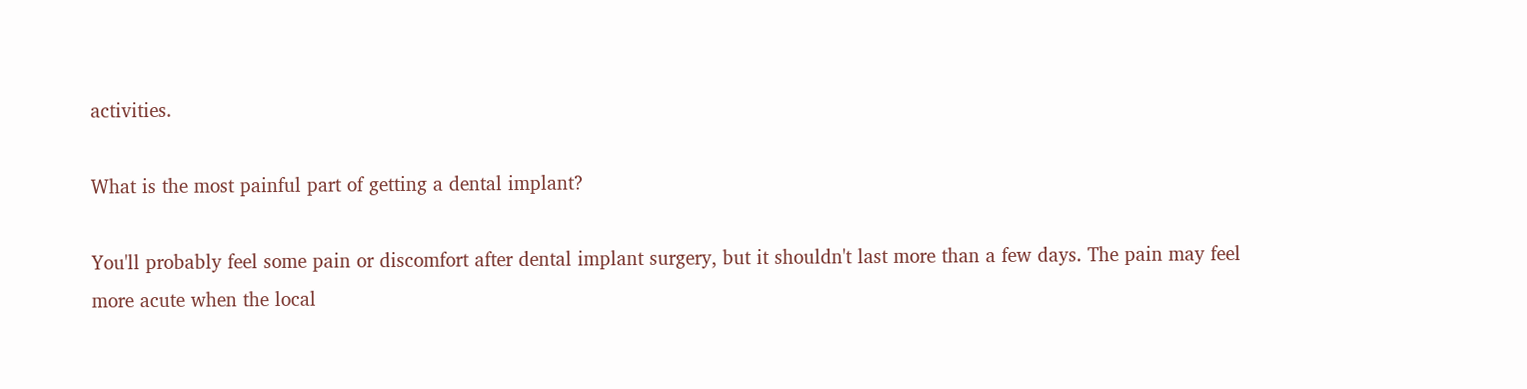activities.

What is the most painful part of getting a dental implant?

You'll probably feel some pain or discomfort after dental implant surgery, but it shouldn't last more than a few days. The pain may feel more acute when the local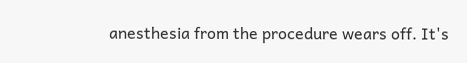anesthesia from the procedure wears off. It's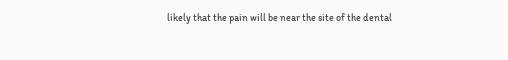likely that the pain will be near the site of the dental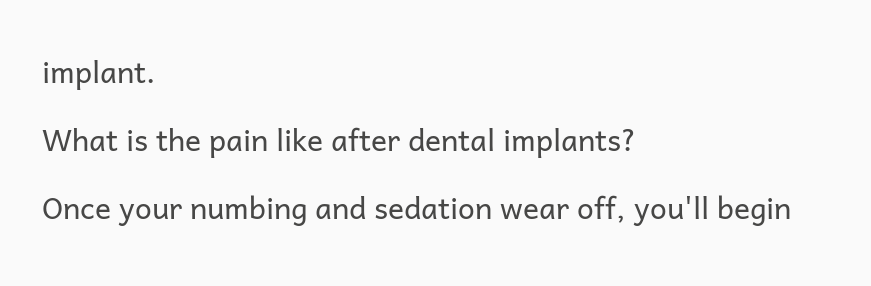implant.

What is the pain like after dental implants?

Once your numbing and sedation wear off, you'll begin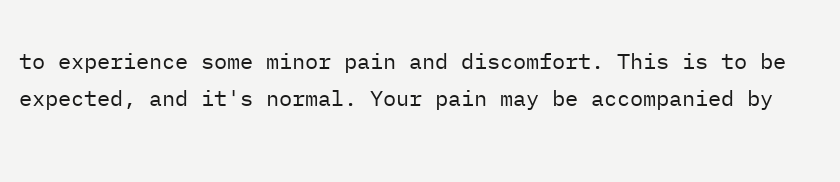to experience some minor pain and discomfort. This is to be expected, and it's normal. Your pain may be accompanied by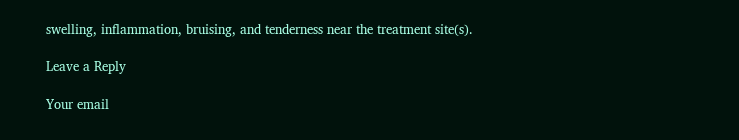swelling, inflammation, bruising, and tenderness near the treatment site(s).

Leave a Reply

Your email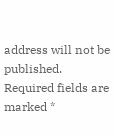address will not be published. Required fields are marked *